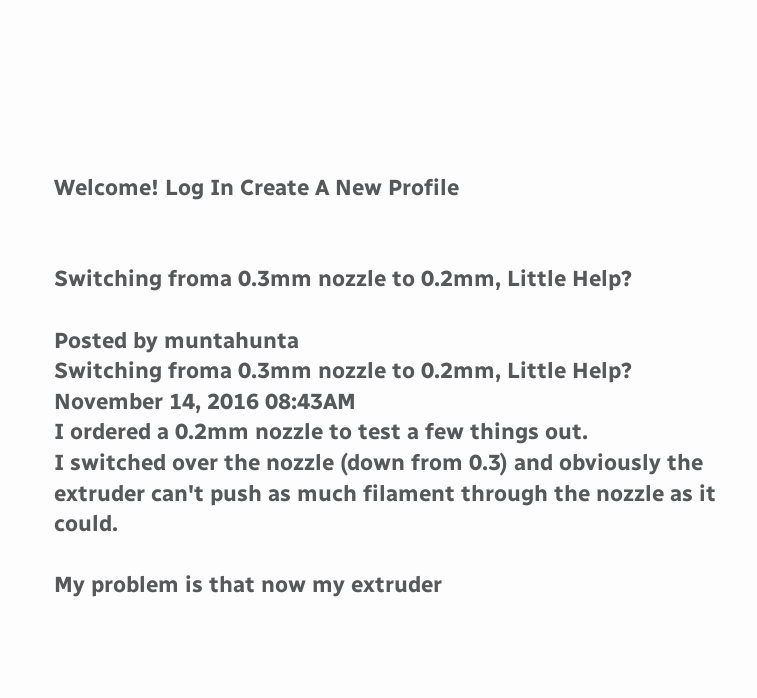Welcome! Log In Create A New Profile


Switching froma 0.3mm nozzle to 0.2mm, Little Help?

Posted by muntahunta
Switching froma 0.3mm nozzle to 0.2mm, Little Help?
November 14, 2016 08:43AM
I ordered a 0.2mm nozzle to test a few things out.
I switched over the nozzle (down from 0.3) and obviously the extruder can't push as much filament through the nozzle as it could.

My problem is that now my extruder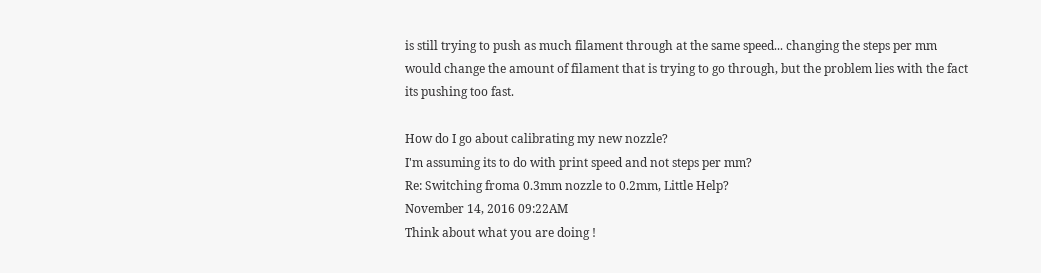is still trying to push as much filament through at the same speed... changing the steps per mm would change the amount of filament that is trying to go through, but the problem lies with the fact its pushing too fast.

How do I go about calibrating my new nozzle?
I'm assuming its to do with print speed and not steps per mm?
Re: Switching froma 0.3mm nozzle to 0.2mm, Little Help?
November 14, 2016 09:22AM
Think about what you are doing !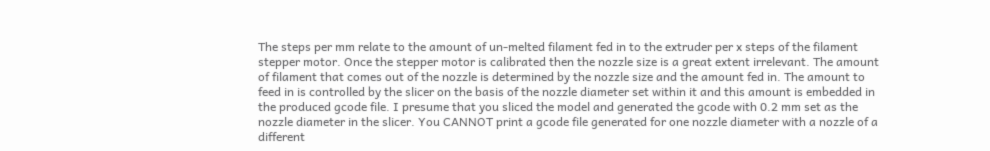The steps per mm relate to the amount of un-melted filament fed in to the extruder per x steps of the filament stepper motor. Once the stepper motor is calibrated then the nozzle size is a great extent irrelevant. The amount of filament that comes out of the nozzle is determined by the nozzle size and the amount fed in. The amount to feed in is controlled by the slicer on the basis of the nozzle diameter set within it and this amount is embedded in the produced gcode file. I presume that you sliced the model and generated the gcode with 0.2 mm set as the nozzle diameter in the slicer. You CANNOT print a gcode file generated for one nozzle diameter with a nozzle of a different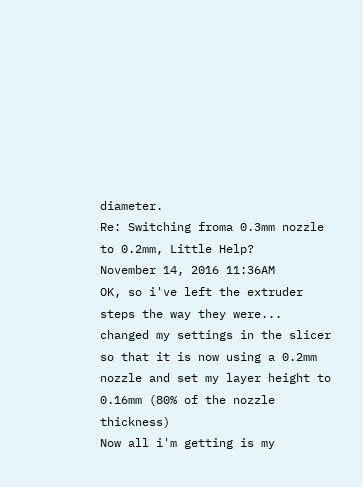diameter.
Re: Switching froma 0.3mm nozzle to 0.2mm, Little Help?
November 14, 2016 11:36AM
OK, so i've left the extruder steps the way they were... changed my settings in the slicer so that it is now using a 0.2mm nozzle and set my layer height to 0.16mm (80% of the nozzle thickness)
Now all i'm getting is my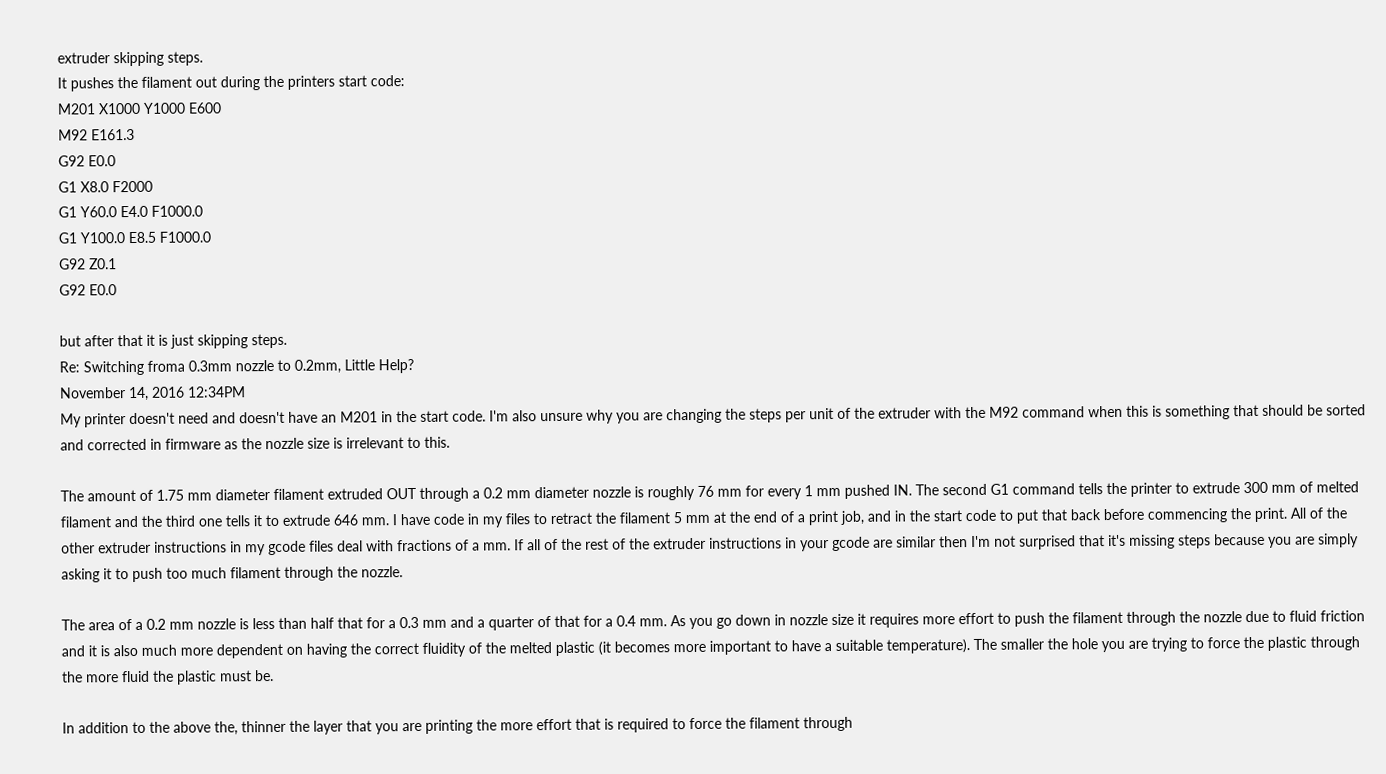extruder skipping steps.
It pushes the filament out during the printers start code:
M201 X1000 Y1000 E600
M92 E161.3
G92 E0.0
G1 X8.0 F2000
G1 Y60.0 E4.0 F1000.0
G1 Y100.0 E8.5 F1000.0
G92 Z0.1
G92 E0.0

but after that it is just skipping steps.
Re: Switching froma 0.3mm nozzle to 0.2mm, Little Help?
November 14, 2016 12:34PM
My printer doesn't need and doesn't have an M201 in the start code. I'm also unsure why you are changing the steps per unit of the extruder with the M92 command when this is something that should be sorted and corrected in firmware as the nozzle size is irrelevant to this.

The amount of 1.75 mm diameter filament extruded OUT through a 0.2 mm diameter nozzle is roughly 76 mm for every 1 mm pushed IN. The second G1 command tells the printer to extrude 300 mm of melted filament and the third one tells it to extrude 646 mm. I have code in my files to retract the filament 5 mm at the end of a print job, and in the start code to put that back before commencing the print. All of the other extruder instructions in my gcode files deal with fractions of a mm. If all of the rest of the extruder instructions in your gcode are similar then I'm not surprised that it's missing steps because you are simply asking it to push too much filament through the nozzle.

The area of a 0.2 mm nozzle is less than half that for a 0.3 mm and a quarter of that for a 0.4 mm. As you go down in nozzle size it requires more effort to push the filament through the nozzle due to fluid friction and it is also much more dependent on having the correct fluidity of the melted plastic (it becomes more important to have a suitable temperature). The smaller the hole you are trying to force the plastic through the more fluid the plastic must be.

In addition to the above the, thinner the layer that you are printing the more effort that is required to force the filament through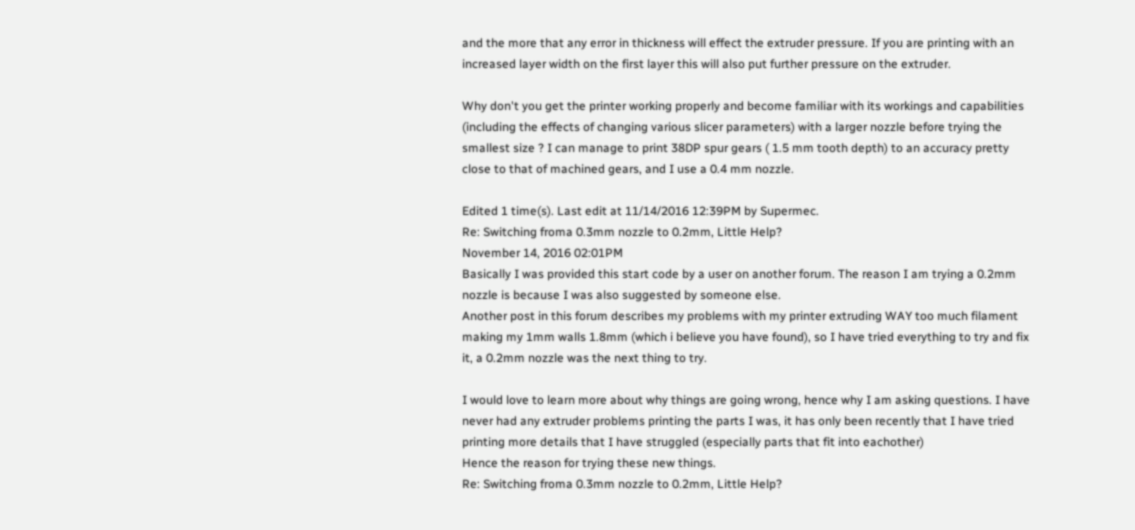and the more that any error in thickness will effect the extruder pressure. If you are printing with an increased layer width on the first layer this will also put further pressure on the extruder.

Why don't you get the printer working properly and become familiar with its workings and capabilities (including the effects of changing various slicer parameters) with a larger nozzle before trying the smallest size ? I can manage to print 38DP spur gears ( 1.5 mm tooth depth) to an accuracy pretty close to that of machined gears, and I use a 0.4 mm nozzle.

Edited 1 time(s). Last edit at 11/14/2016 12:39PM by Supermec.
Re: Switching froma 0.3mm nozzle to 0.2mm, Little Help?
November 14, 2016 02:01PM
Basically I was provided this start code by a user on another forum. The reason I am trying a 0.2mm nozzle is because I was also suggested by someone else.
Another post in this forum describes my problems with my printer extruding WAY too much filament making my 1mm walls 1.8mm (which i believe you have found), so I have tried everything to try and fix it, a 0.2mm nozzle was the next thing to try.

I would love to learn more about why things are going wrong, hence why I am asking questions. I have never had any extruder problems printing the parts I was, it has only been recently that I have tried printing more details that I have struggled (especially parts that fit into eachother)
Hence the reason for trying these new things.
Re: Switching froma 0.3mm nozzle to 0.2mm, Little Help?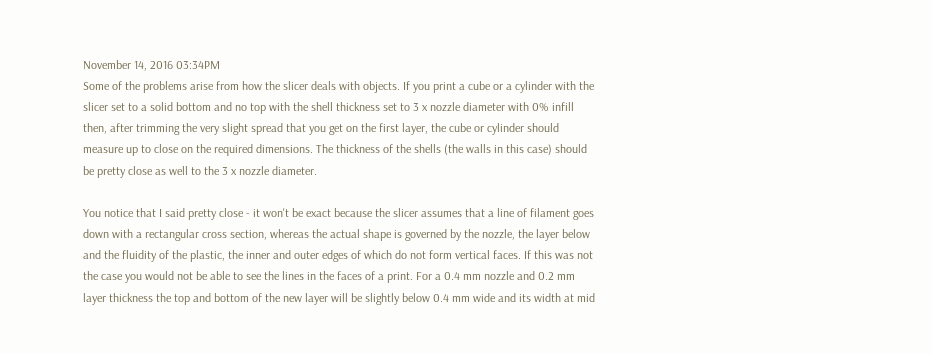November 14, 2016 03:34PM
Some of the problems arise from how the slicer deals with objects. If you print a cube or a cylinder with the slicer set to a solid bottom and no top with the shell thickness set to 3 x nozzle diameter with 0% infill then, after trimming the very slight spread that you get on the first layer, the cube or cylinder should measure up to close on the required dimensions. The thickness of the shells (the walls in this case) should be pretty close as well to the 3 x nozzle diameter.

You notice that I said pretty close - it won't be exact because the slicer assumes that a line of filament goes down with a rectangular cross section, whereas the actual shape is governed by the nozzle, the layer below and the fluidity of the plastic, the inner and outer edges of which do not form vertical faces. If this was not the case you would not be able to see the lines in the faces of a print. For a 0.4 mm nozzle and 0.2 mm layer thickness the top and bottom of the new layer will be slightly below 0.4 mm wide and its width at mid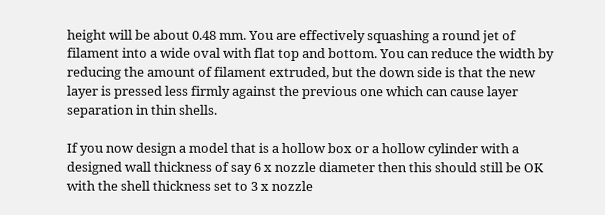height will be about 0.48 mm. You are effectively squashing a round jet of filament into a wide oval with flat top and bottom. You can reduce the width by reducing the amount of filament extruded, but the down side is that the new layer is pressed less firmly against the previous one which can cause layer separation in thin shells.

If you now design a model that is a hollow box or a hollow cylinder with a designed wall thickness of say 6 x nozzle diameter then this should still be OK with the shell thickness set to 3 x nozzle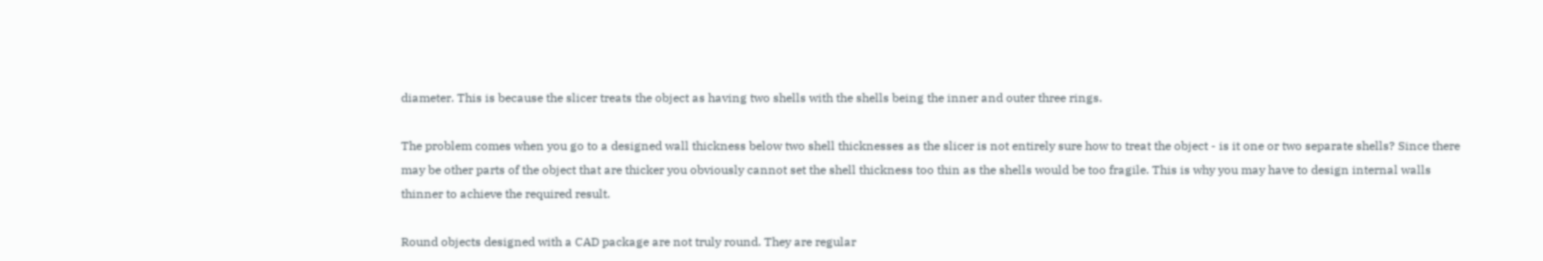diameter. This is because the slicer treats the object as having two shells with the shells being the inner and outer three rings.

The problem comes when you go to a designed wall thickness below two shell thicknesses as the slicer is not entirely sure how to treat the object - is it one or two separate shells? Since there may be other parts of the object that are thicker you obviously cannot set the shell thickness too thin as the shells would be too fragile. This is why you may have to design internal walls thinner to achieve the required result.

Round objects designed with a CAD package are not truly round. They are regular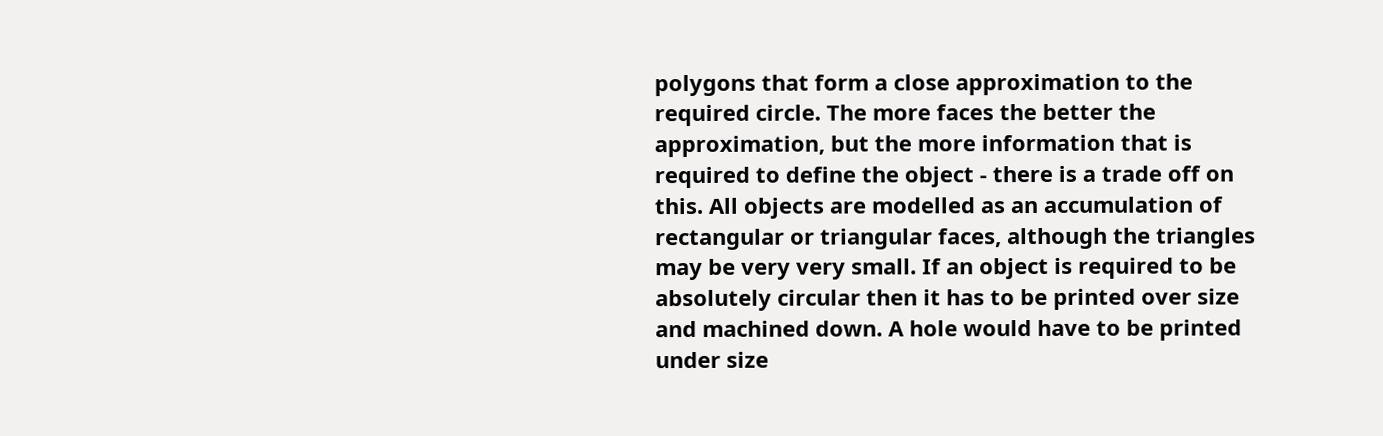polygons that form a close approximation to the required circle. The more faces the better the approximation, but the more information that is required to define the object - there is a trade off on this. All objects are modelled as an accumulation of rectangular or triangular faces, although the triangles may be very very small. If an object is required to be absolutely circular then it has to be printed over size and machined down. A hole would have to be printed under size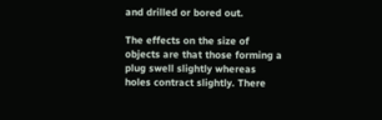and drilled or bored out.

The effects on the size of objects are that those forming a plug swell slightly whereas holes contract slightly. There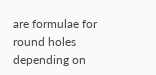are formulae for round holes depending on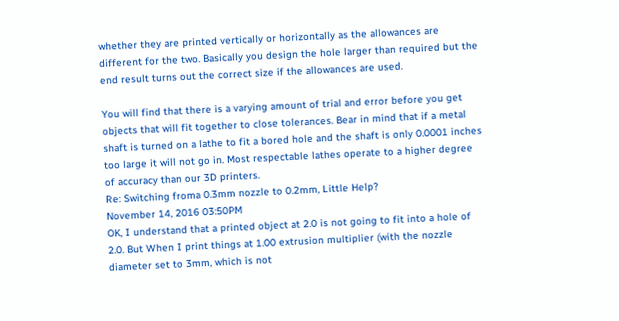whether they are printed vertically or horizontally as the allowances are different for the two. Basically you design the hole larger than required but the end result turns out the correct size if the allowances are used.

You will find that there is a varying amount of trial and error before you get objects that will fit together to close tolerances. Bear in mind that if a metal shaft is turned on a lathe to fit a bored hole and the shaft is only 0.0001 inches too large it will not go in. Most respectable lathes operate to a higher degree of accuracy than our 3D printers.
Re: Switching froma 0.3mm nozzle to 0.2mm, Little Help?
November 14, 2016 03:50PM
OK, I understand that a printed object at 2.0 is not going to fit into a hole of 2.0. But When I print things at 1.00 extrusion multiplier (with the nozzle diameter set to 3mm, which is not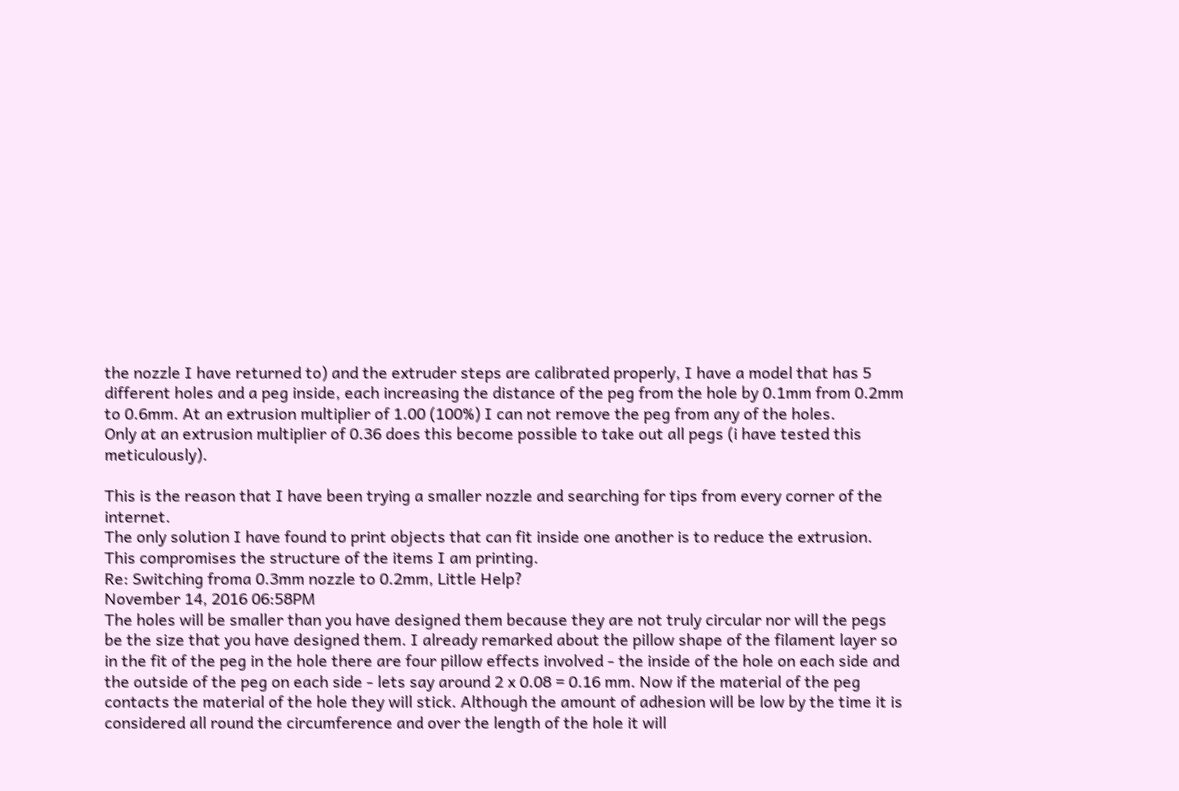the nozzle I have returned to) and the extruder steps are calibrated properly, I have a model that has 5 different holes and a peg inside, each increasing the distance of the peg from the hole by 0.1mm from 0.2mm to 0.6mm. At an extrusion multiplier of 1.00 (100%) I can not remove the peg from any of the holes.
Only at an extrusion multiplier of 0.36 does this become possible to take out all pegs (i have tested this meticulously).

This is the reason that I have been trying a smaller nozzle and searching for tips from every corner of the internet.
The only solution I have found to print objects that can fit inside one another is to reduce the extrusion. This compromises the structure of the items I am printing.
Re: Switching froma 0.3mm nozzle to 0.2mm, Little Help?
November 14, 2016 06:58PM
The holes will be smaller than you have designed them because they are not truly circular nor will the pegs be the size that you have designed them. I already remarked about the pillow shape of the filament layer so in the fit of the peg in the hole there are four pillow effects involved - the inside of the hole on each side and the outside of the peg on each side - lets say around 2 x 0.08 = 0.16 mm. Now if the material of the peg contacts the material of the hole they will stick. Although the amount of adhesion will be low by the time it is considered all round the circumference and over the length of the hole it will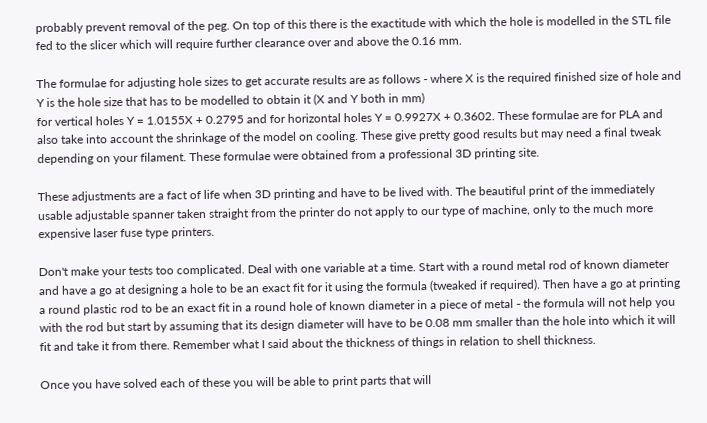probably prevent removal of the peg. On top of this there is the exactitude with which the hole is modelled in the STL file fed to the slicer which will require further clearance over and above the 0.16 mm.

The formulae for adjusting hole sizes to get accurate results are as follows - where X is the required finished size of hole and Y is the hole size that has to be modelled to obtain it (X and Y both in mm)
for vertical holes Y = 1.0155X + 0.2795 and for horizontal holes Y = 0.9927X + 0.3602. These formulae are for PLA and also take into account the shrinkage of the model on cooling. These give pretty good results but may need a final tweak depending on your filament. These formulae were obtained from a professional 3D printing site.

These adjustments are a fact of life when 3D printing and have to be lived with. The beautiful print of the immediately usable adjustable spanner taken straight from the printer do not apply to our type of machine, only to the much more expensive laser fuse type printers.

Don't make your tests too complicated. Deal with one variable at a time. Start with a round metal rod of known diameter and have a go at designing a hole to be an exact fit for it using the formula (tweaked if required). Then have a go at printing a round plastic rod to be an exact fit in a round hole of known diameter in a piece of metal - the formula will not help you with the rod but start by assuming that its design diameter will have to be 0.08 mm smaller than the hole into which it will fit and take it from there. Remember what I said about the thickness of things in relation to shell thickness.

Once you have solved each of these you will be able to print parts that will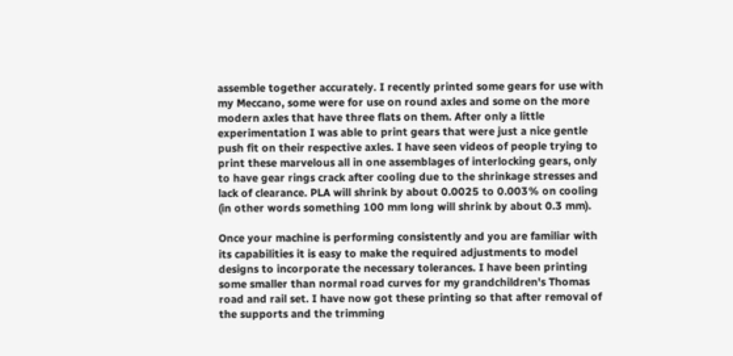assemble together accurately. I recently printed some gears for use with my Meccano, some were for use on round axles and some on the more modern axles that have three flats on them. After only a little experimentation I was able to print gears that were just a nice gentle push fit on their respective axles. I have seen videos of people trying to print these marvelous all in one assemblages of interlocking gears, only to have gear rings crack after cooling due to the shrinkage stresses and lack of clearance. PLA will shrink by about 0.0025 to 0.003% on cooling (in other words something 100 mm long will shrink by about 0.3 mm).

Once your machine is performing consistently and you are familiar with its capabilities it is easy to make the required adjustments to model designs to incorporate the necessary tolerances. I have been printing some smaller than normal road curves for my grandchildren's Thomas road and rail set. I have now got these printing so that after removal of the supports and the trimming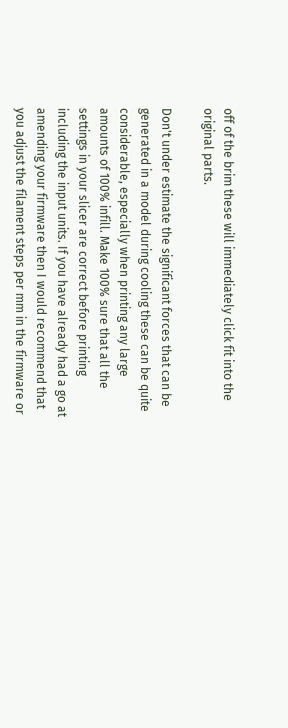off of the brim these will immediately click fit into the original parts.

Don't under estimate the significant forces that can be generated in a model during cooling these can be quite considerable, especially when printing any large amounts of 100% infill. Make 100% sure that all the settings in your slicer are correct before printing including the input units. If you have already had a go at amending your firmware then I would recommend that you adjust the filament steps per mm in the firmware or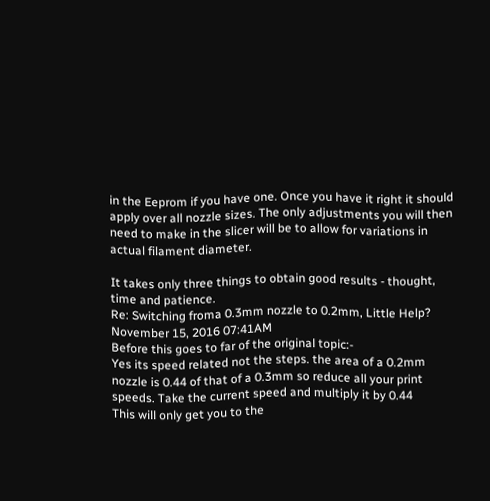in the Eeprom if you have one. Once you have it right it should apply over all nozzle sizes. The only adjustments you will then need to make in the slicer will be to allow for variations in actual filament diameter.

It takes only three things to obtain good results - thought, time and patience.
Re: Switching froma 0.3mm nozzle to 0.2mm, Little Help?
November 15, 2016 07:41AM
Before this goes to far of the original topic:-
Yes its speed related not the steps. the area of a 0.2mm nozzle is 0.44 of that of a 0.3mm so reduce all your print speeds. Take the current speed and multiply it by 0.44
This will only get you to the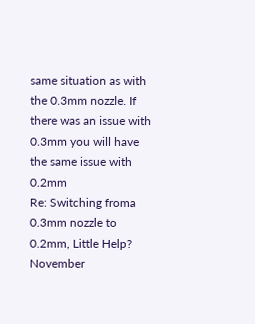same situation as with the 0.3mm nozzle. If there was an issue with 0.3mm you will have the same issue with 0.2mm
Re: Switching froma 0.3mm nozzle to 0.2mm, Little Help?
November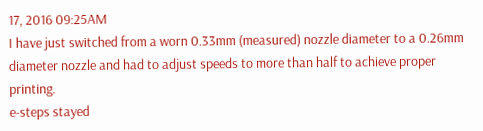17, 2016 09:25AM
I have just switched from a worn 0.33mm (measured) nozzle diameter to a 0.26mm diameter nozzle and had to adjust speeds to more than half to achieve proper printing.
e-steps stayed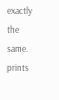exactly the same. prints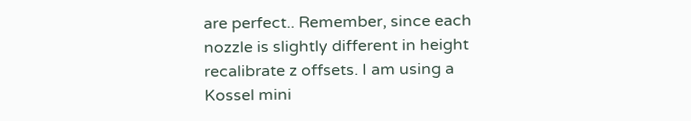are perfect.. Remember, since each nozzle is slightly different in height recalibrate z offsets. I am using a Kossel mini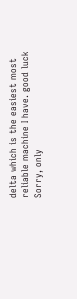delta which is the easiest most reliable machine I have. good luck
Sorry, only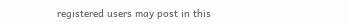registered users may post in this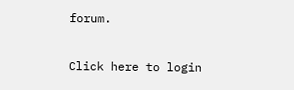forum.

Click here to login